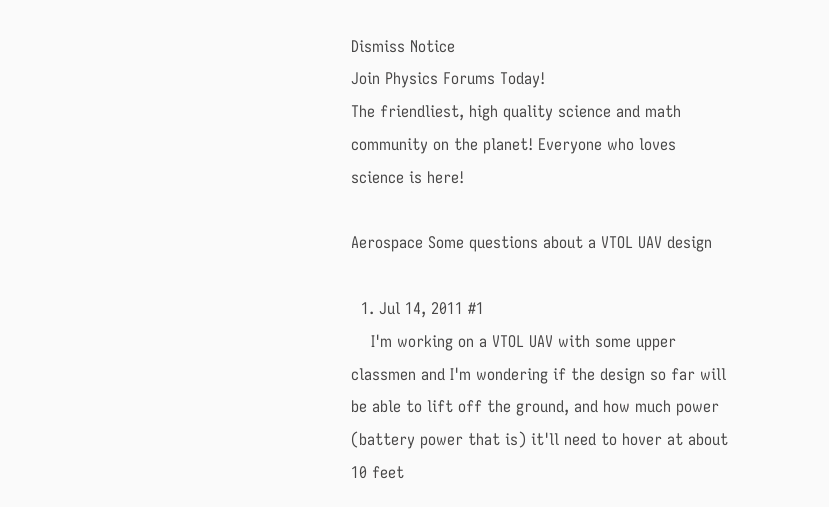Dismiss Notice
Join Physics Forums Today!
The friendliest, high quality science and math community on the planet! Everyone who loves science is here!

Aerospace Some questions about a VTOL UAV design

  1. Jul 14, 2011 #1
    I'm working on a VTOL UAV with some upper classmen and I'm wondering if the design so far will be able to lift off the ground, and how much power (battery power that is) it'll need to hover at about 10 feet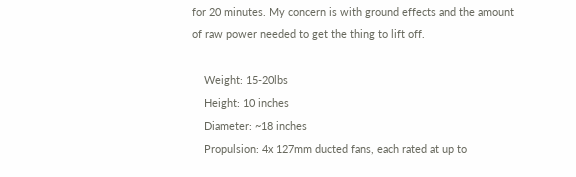for 20 minutes. My concern is with ground effects and the amount of raw power needed to get the thing to lift off.

    Weight: 15-20lbs
    Height: 10 inches
    Diameter: ~18 inches
    Propulsion: 4x 127mm ducted fans, each rated at up to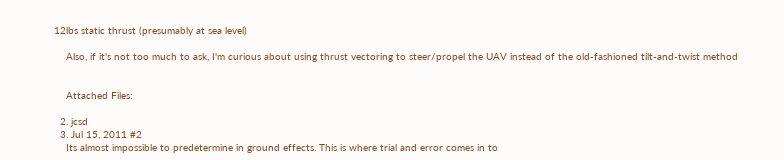12lbs static thrust (presumably at sea level)

    Also, if it's not too much to ask, I'm curious about using thrust vectoring to steer/propel the UAV instead of the old-fashioned tilt-and-twist method


    Attached Files:

  2. jcsd
  3. Jul 15, 2011 #2
    Its almost impossible to predetermine in ground effects. This is where trial and error comes in to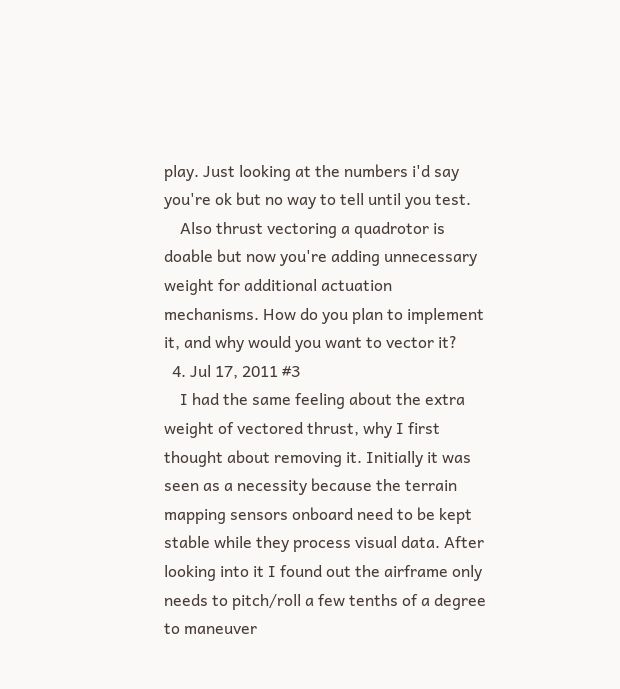play. Just looking at the numbers i'd say you're ok but no way to tell until you test.
    Also thrust vectoring a quadrotor is doable but now you're adding unnecessary weight for additional actuation mechanisms. How do you plan to implement it, and why would you want to vector it?
  4. Jul 17, 2011 #3
    I had the same feeling about the extra weight of vectored thrust, why I first thought about removing it. Initially it was seen as a necessity because the terrain mapping sensors onboard need to be kept stable while they process visual data. After looking into it I found out the airframe only needs to pitch/roll a few tenths of a degree to maneuver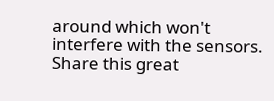around which won't interfere with the sensors.
Share this great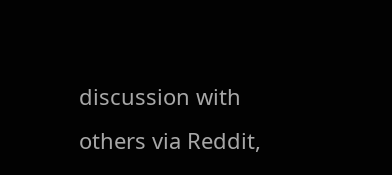discussion with others via Reddit,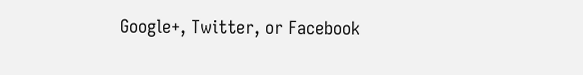Google+, Twitter, or Facebook